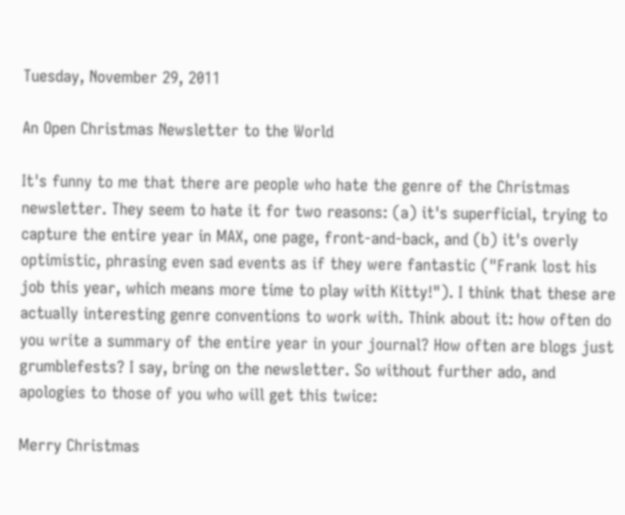Tuesday, November 29, 2011

An Open Christmas Newsletter to the World

It's funny to me that there are people who hate the genre of the Christmas newsletter. They seem to hate it for two reasons: (a) it's superficial, trying to capture the entire year in MAX, one page, front-and-back, and (b) it's overly optimistic, phrasing even sad events as if they were fantastic ("Frank lost his job this year, which means more time to play with Kitty!"). I think that these are actually interesting genre conventions to work with. Think about it: how often do you write a summary of the entire year in your journal? How often are blogs just grumblefests? I say, bring on the newsletter. So without further ado, and apologies to those of you who will get this twice:

Merry Christmas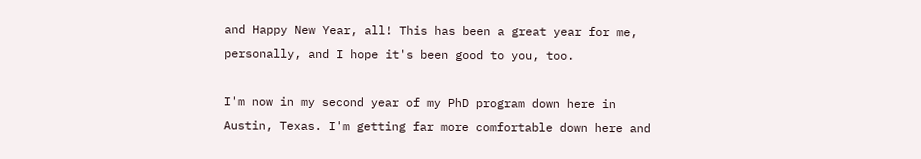and Happy New Year, all! This has been a great year for me, personally, and I hope it's been good to you, too.

I'm now in my second year of my PhD program down here in Austin, Texas. I'm getting far more comfortable down here and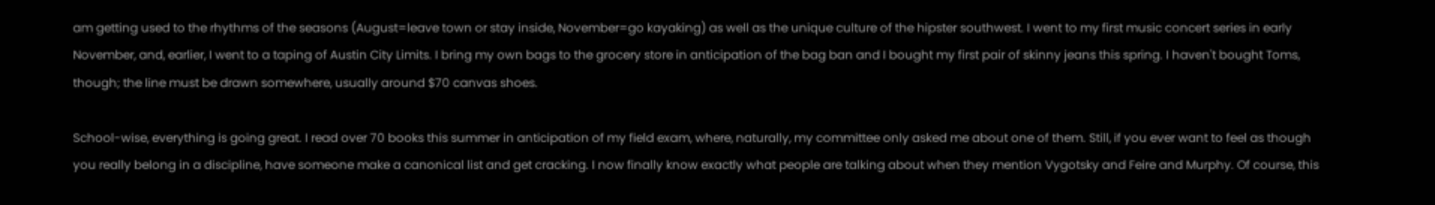am getting used to the rhythms of the seasons (August=leave town or stay inside, November=go kayaking) as well as the unique culture of the hipster southwest. I went to my first music concert series in early November, and, earlier, I went to a taping of Austin City Limits. I bring my own bags to the grocery store in anticipation of the bag ban and I bought my first pair of skinny jeans this spring. I haven't bought Toms, though; the line must be drawn somewhere, usually around $70 canvas shoes.

School-wise, everything is going great. I read over 70 books this summer in anticipation of my field exam, where, naturally, my committee only asked me about one of them. Still, if you ever want to feel as though you really belong in a discipline, have someone make a canonical list and get cracking. I now finally know exactly what people are talking about when they mention Vygotsky and Feire and Murphy. Of course, this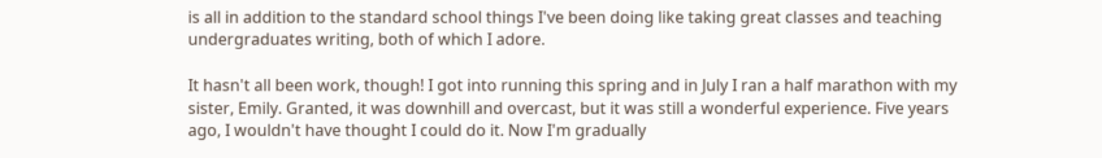is all in addition to the standard school things I've been doing like taking great classes and teaching undergraduates writing, both of which I adore.

It hasn't all been work, though! I got into running this spring and in July I ran a half marathon with my sister, Emily. Granted, it was downhill and overcast, but it was still a wonderful experience. Five years ago, I wouldn't have thought I could do it. Now I'm gradually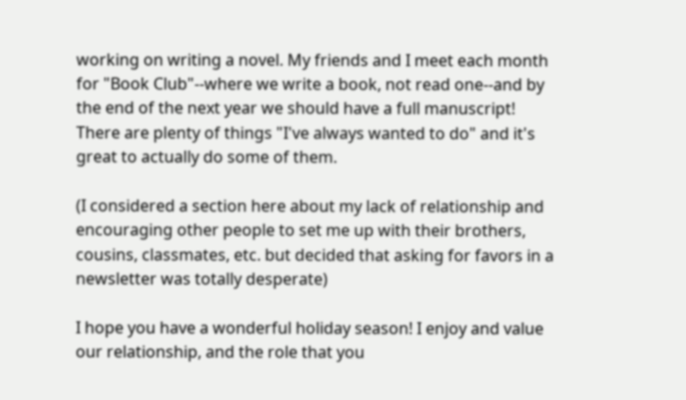working on writing a novel. My friends and I meet each month for "Book Club"--where we write a book, not read one--and by the end of the next year we should have a full manuscript! There are plenty of things "I've always wanted to do" and it's great to actually do some of them.

(I considered a section here about my lack of relationship and encouraging other people to set me up with their brothers, cousins, classmates, etc. but decided that asking for favors in a newsletter was totally desperate)

I hope you have a wonderful holiday season! I enjoy and value our relationship, and the role that you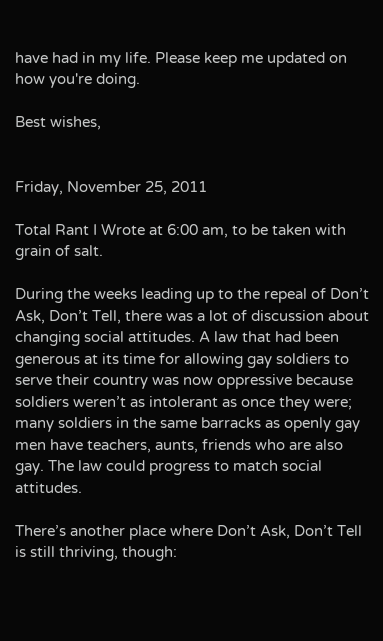have had in my life. Please keep me updated on how you're doing.

Best wishes,


Friday, November 25, 2011

Total Rant I Wrote at 6:00 am, to be taken with grain of salt.

During the weeks leading up to the repeal of Don’t Ask, Don’t Tell, there was a lot of discussion about changing social attitudes. A law that had been generous at its time for allowing gay soldiers to serve their country was now oppressive because soldiers weren’t as intolerant as once they were; many soldiers in the same barracks as openly gay men have teachers, aunts, friends who are also gay. The law could progress to match social attitudes.

There’s another place where Don’t Ask, Don’t Tell is still thriving, though: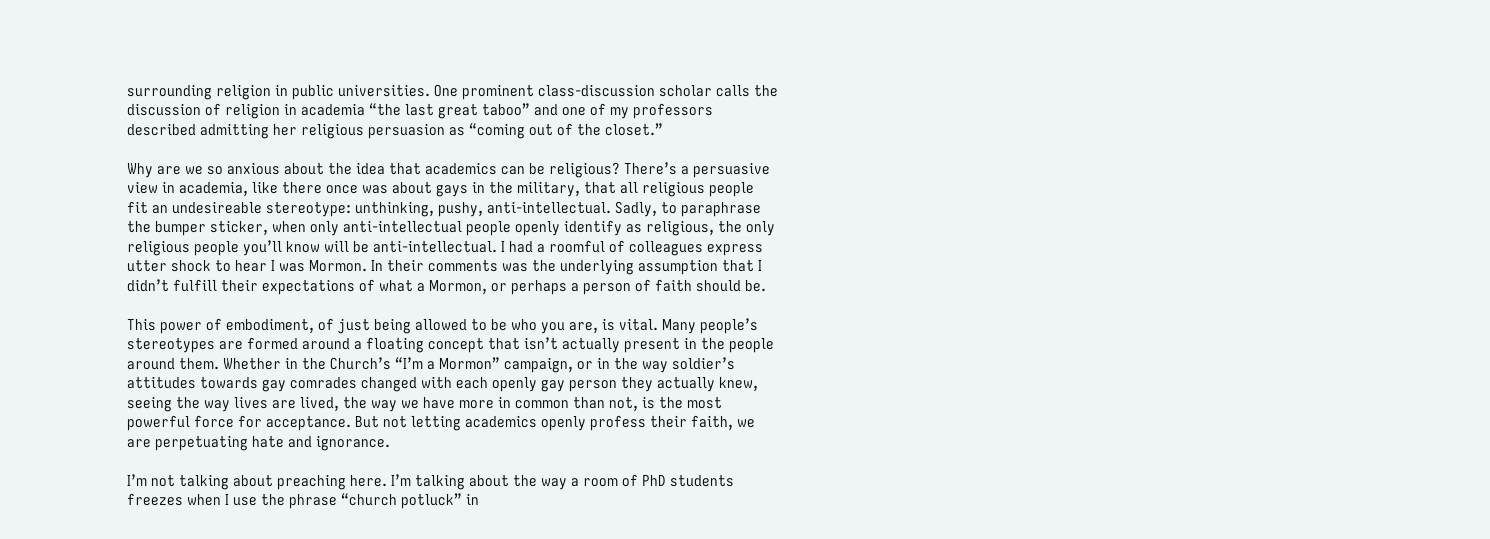surrounding religion in public universities. One prominent class-discussion scholar calls the discussion of religion in academia “the last great taboo” and one of my professors described admitting her religious persuasion as “coming out of the closet.”

Why are we so anxious about the idea that academics can be religious? There’s a persuasive view in academia, like there once was about gays in the military, that all religious people fit an undesireable stereotype: unthinking, pushy, anti-intellectual. Sadly, to paraphrase the bumper sticker, when only anti-intellectual people openly identify as religious, the only religious people you’ll know will be anti-intellectual. I had a roomful of colleagues express utter shock to hear I was Mormon. In their comments was the underlying assumption that I didn’t fulfill their expectations of what a Mormon, or perhaps a person of faith should be.

This power of embodiment, of just being allowed to be who you are, is vital. Many people’s stereotypes are formed around a floating concept that isn’t actually present in the people around them. Whether in the Church’s “I’m a Mormon” campaign, or in the way soldier’s attitudes towards gay comrades changed with each openly gay person they actually knew, seeing the way lives are lived, the way we have more in common than not, is the most powerful force for acceptance. But not letting academics openly profess their faith, we are perpetuating hate and ignorance.

I’m not talking about preaching here. I’m talking about the way a room of PhD students freezes when I use the phrase “church potluck” in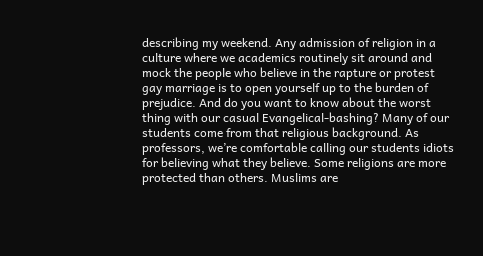describing my weekend. Any admission of religion in a culture where we academics routinely sit around and mock the people who believe in the rapture or protest gay marriage is to open yourself up to the burden of prejudice. And do you want to know about the worst thing with our casual Evangelical-bashing? Many of our students come from that religious background. As professors, we’re comfortable calling our students idiots for believing what they believe. Some religions are more protected than others. Muslims are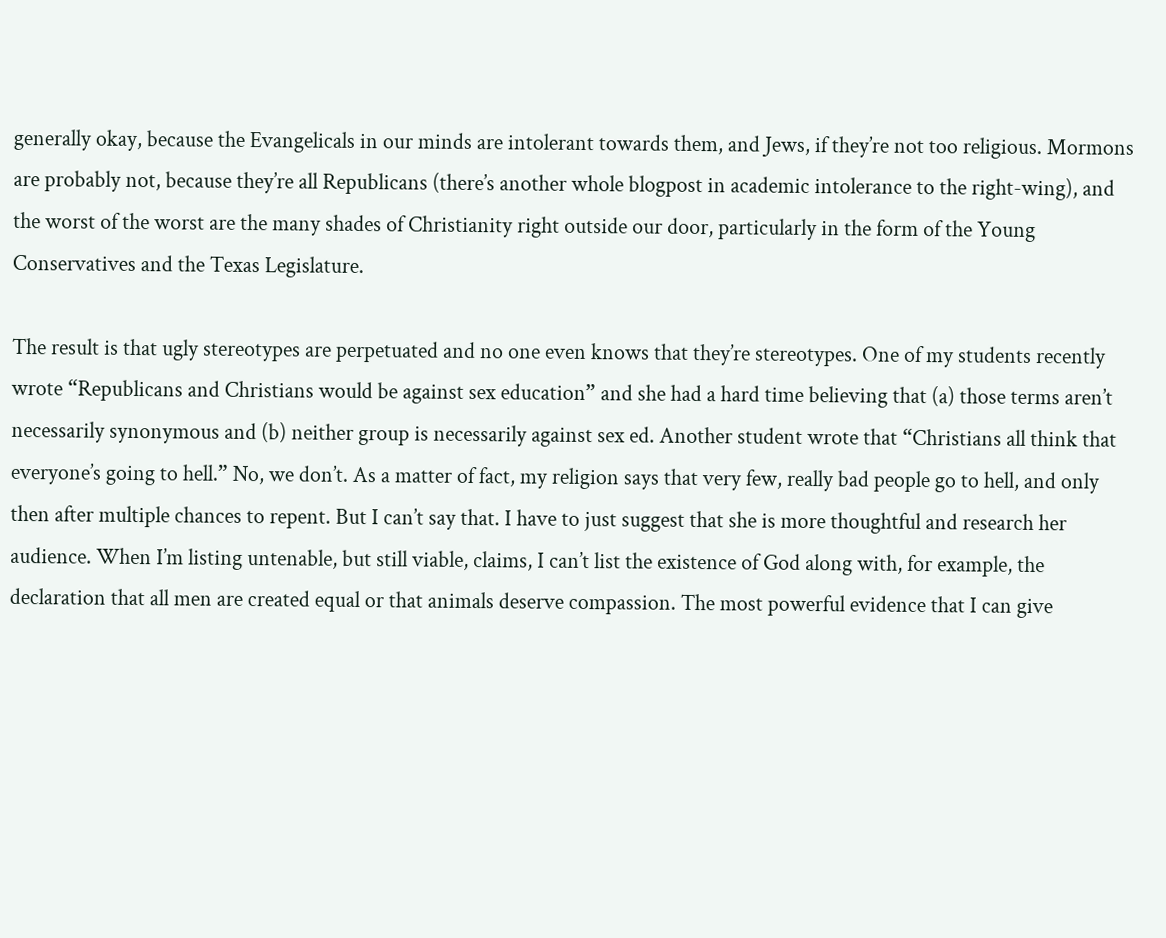generally okay, because the Evangelicals in our minds are intolerant towards them, and Jews, if they’re not too religious. Mormons are probably not, because they’re all Republicans (there’s another whole blogpost in academic intolerance to the right-wing), and the worst of the worst are the many shades of Christianity right outside our door, particularly in the form of the Young Conservatives and the Texas Legislature.

The result is that ugly stereotypes are perpetuated and no one even knows that they’re stereotypes. One of my students recently wrote “Republicans and Christians would be against sex education” and she had a hard time believing that (a) those terms aren’t necessarily synonymous and (b) neither group is necessarily against sex ed. Another student wrote that “Christians all think that everyone’s going to hell.” No, we don’t. As a matter of fact, my religion says that very few, really bad people go to hell, and only then after multiple chances to repent. But I can’t say that. I have to just suggest that she is more thoughtful and research her audience. When I’m listing untenable, but still viable, claims, I can’t list the existence of God along with, for example, the declaration that all men are created equal or that animals deserve compassion. The most powerful evidence that I can give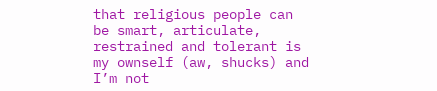that religious people can be smart, articulate, restrained and tolerant is my ownself (aw, shucks) and I’m not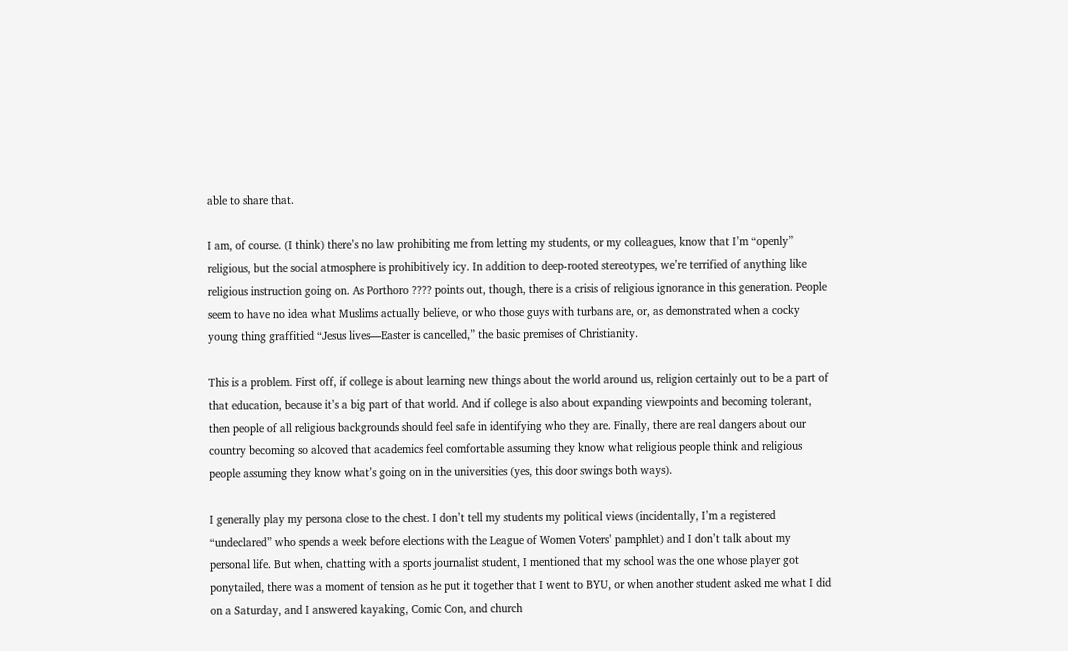able to share that.

I am, of course. (I think) there’s no law prohibiting me from letting my students, or my colleagues, know that I’m “openly” religious, but the social atmosphere is prohibitively icy. In addition to deep-rooted stereotypes, we’re terrified of anything like religious instruction going on. As Porthoro ???? points out, though, there is a crisis of religious ignorance in this generation. People seem to have no idea what Muslims actually believe, or who those guys with turbans are, or, as demonstrated when a cocky young thing graffitied “Jesus lives—Easter is cancelled,” the basic premises of Christianity.

This is a problem. First off, if college is about learning new things about the world around us, religion certainly out to be a part of that education, because it’s a big part of that world. And if college is also about expanding viewpoints and becoming tolerant, then people of all religious backgrounds should feel safe in identifying who they are. Finally, there are real dangers about our country becoming so alcoved that academics feel comfortable assuming they know what religious people think and religious people assuming they know what’s going on in the universities (yes, this door swings both ways).

I generally play my persona close to the chest. I don’t tell my students my political views (incidentally, I’m a registered “undeclared” who spends a week before elections with the League of Women Voters’ pamphlet) and I don’t talk about my personal life. But when, chatting with a sports journalist student, I mentioned that my school was the one whose player got ponytailed, there was a moment of tension as he put it together that I went to BYU, or when another student asked me what I did on a Saturday, and I answered kayaking, Comic Con, and church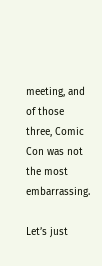meeting, and of those three, Comic Con was not the most embarrassing.

Let’s just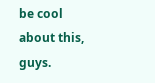be cool about this, guys.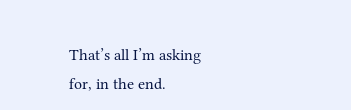That’s all I’m asking for, in the end.